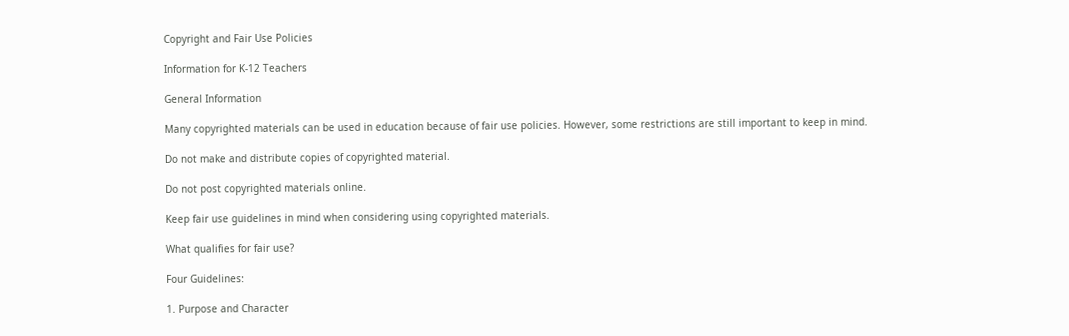Copyright and Fair Use Policies

Information for K-12 Teachers

General Information

Many copyrighted materials can be used in education because of fair use policies. However, some restrictions are still important to keep in mind.

Do not make and distribute copies of copyrighted material.

Do not post copyrighted materials online.

Keep fair use guidelines in mind when considering using copyrighted materials.

What qualifies for fair use?

Four Guidelines:

1. Purpose and Character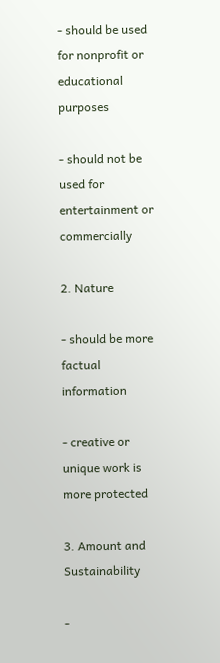- should be used for nonprofit or educational purposes

- should not be used for entertainment or commercially

2. Nature

- should be more factual information

- creative or unique work is more protected

3. Amount and Sustainability

-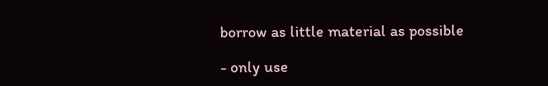borrow as little material as possible

- only use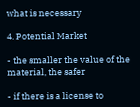what is necessary

4. Potential Market

- the smaller the value of the material, the safer

- if there is a license to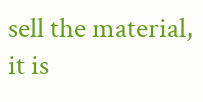sell the material, it is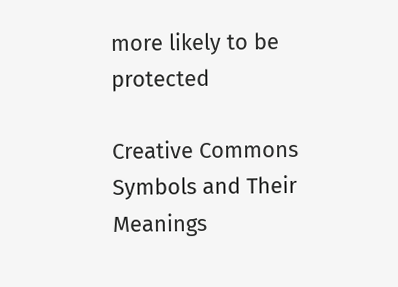more likely to be protected

Creative Commons Symbols and Their Meanings